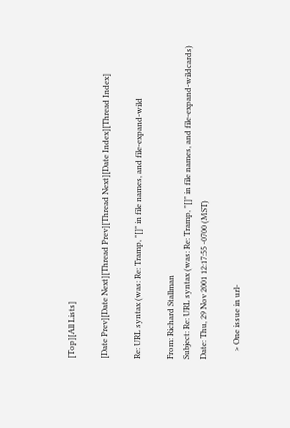[Top][All Lists]

[Date Prev][Date Next][Thread Prev][Thread Next][Date Index][Thread Index]

Re: URL syntax (was: Re: Tramp, "[]" in file names, and file-expand-wild

From: Richard Stallman
Subject: Re: URL syntax (was: Re: Tramp, "[]" in file names, and file-expand-wildcards)
Date: Thu, 29 Nov 2001 12:17:55 -0700 (MST)

    > One issue in url-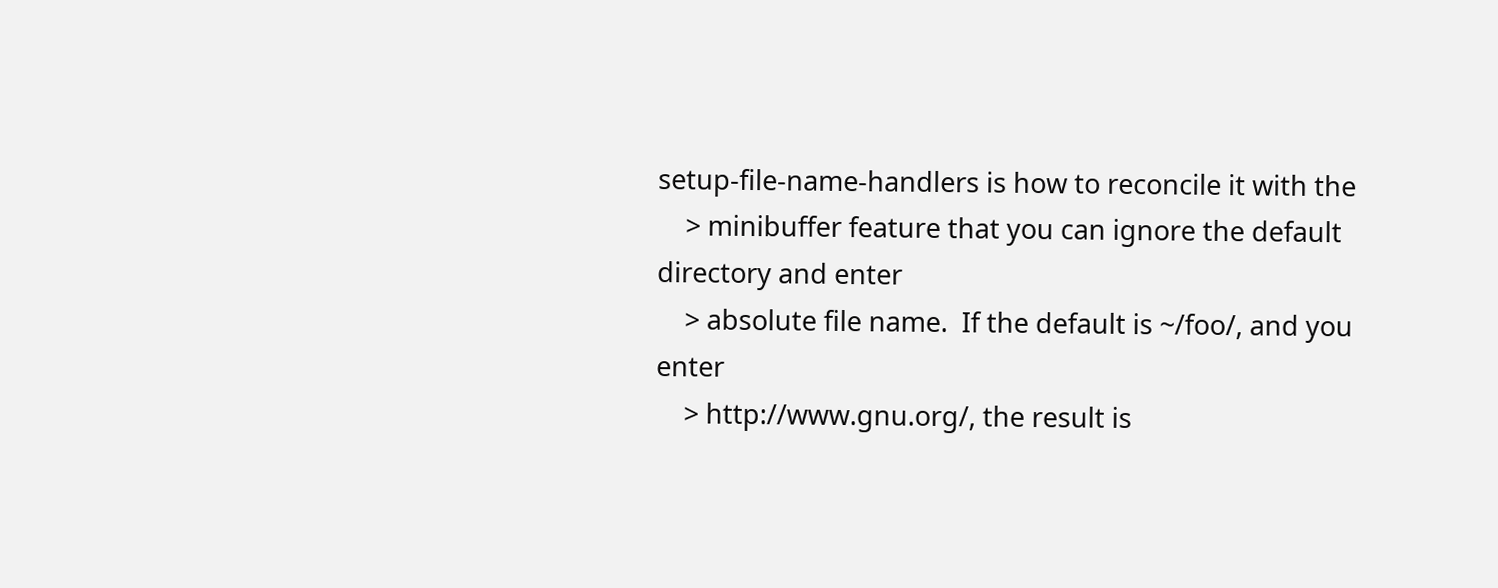setup-file-name-handlers is how to reconcile it with the
    > minibuffer feature that you can ignore the default directory and enter
    > absolute file name.  If the default is ~/foo/, and you enter
    > http://www.gnu.org/, the result is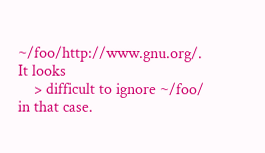~/foo/http://www.gnu.org/.  It looks
    > difficult to ignore ~/foo/ in that case.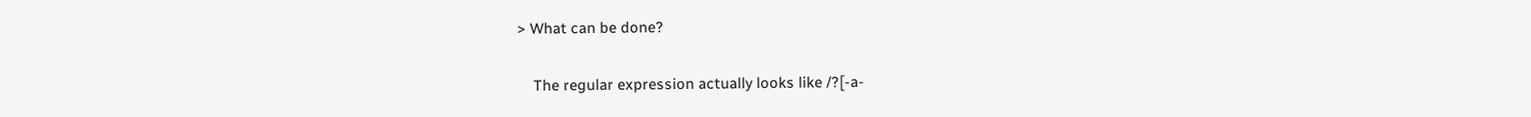> What can be done?

    The regular expression actually looks like /?[-a-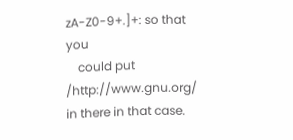zA-Z0-9+.]+: so that you
    could put /http://www.gnu.org/ in there in that case.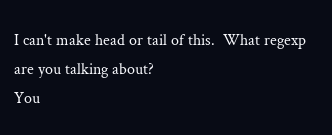I can't make head or tail of this.  What regexp are you talking about?
You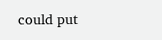could put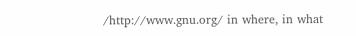/http://www.gnu.org/ in where, in what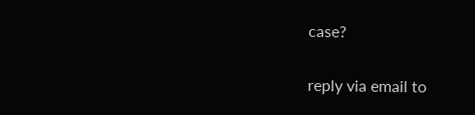case?

reply via email to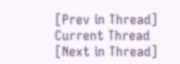[Prev in Thread] Current Thread [Next in Thread]